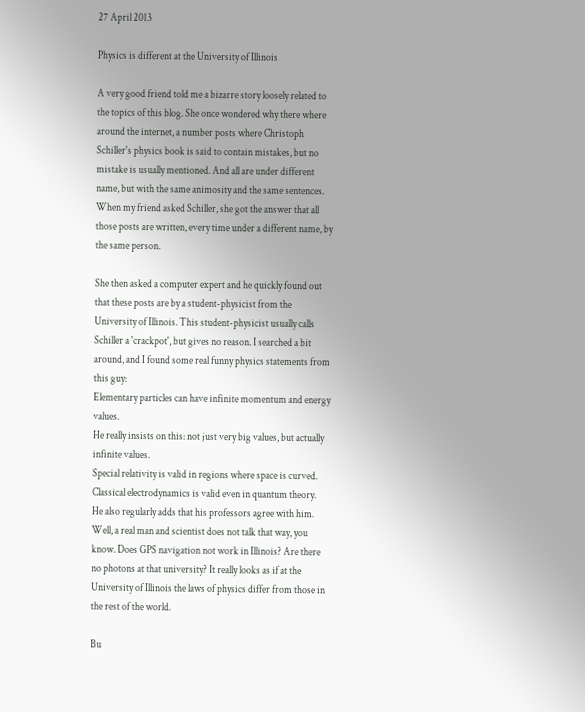27 April 2013

Physics is different at the University of Illinois

A very good friend told me a bizarre story loosely related to the topics of this blog. She once wondered why there where around the internet, a number posts where Christoph Schiller's physics book is said to contain mistakes, but no mistake is usually mentioned. And all are under different name, but with the same animosity and the same sentences. When my friend asked Schiller, she got the answer that all those posts are written, every time under a different name, by the same person.

She then asked a computer expert and he quickly found out that these posts are by a student-physicist from the University of Illinois. This student-physicist usually calls Schiller a 'crackpot', but gives no reason. I searched a bit around, and I found some real funny physics statements from this guy:
Elementary particles can have infinite momentum and energy values.
He really insists on this: not just very big values, but actually infinite values.
Special relativity is valid in regions where space is curved.
Classical electrodynamics is valid even in quantum theory.
He also regularly adds that his professors agree with him. Well, a real man and scientist does not talk that way, you know. Does GPS navigation not work in Illinois? Are there no photons at that university? It really looks as if at the University of Illinois the laws of physics differ from those in the rest of the world.

Bu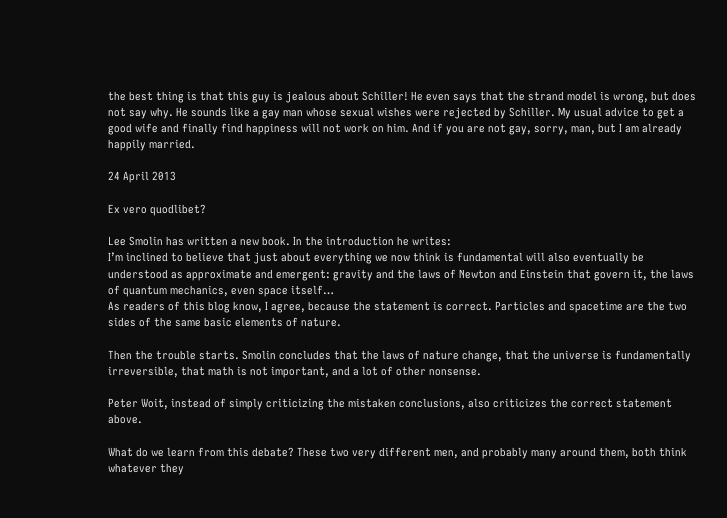the best thing is that this guy is jealous about Schiller! He even says that the strand model is wrong, but does not say why. He sounds like a gay man whose sexual wishes were rejected by Schiller. My usual advice to get a good wife and finally find happiness will not work on him. And if you are not gay, sorry, man, but I am already happily married.

24 April 2013

Ex vero quodlibet?

Lee Smolin has written a new book. In the introduction he writes:
I’m inclined to believe that just about everything we now think is fundamental will also eventually be understood as approximate and emergent: gravity and the laws of Newton and Einstein that govern it, the laws of quantum mechanics, even space itself…
As readers of this blog know, I agree, because the statement is correct. Particles and spacetime are the two sides of the same basic elements of nature.

Then the trouble starts. Smolin concludes that the laws of nature change, that the universe is fundamentally irreversible, that math is not important, and a lot of other nonsense.

Peter Woit, instead of simply criticizing the mistaken conclusions, also criticizes the correct statement above.

What do we learn from this debate? These two very different men, and probably many around them, both think whatever they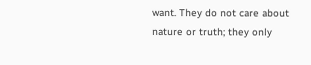want. They do not care about nature or truth; they only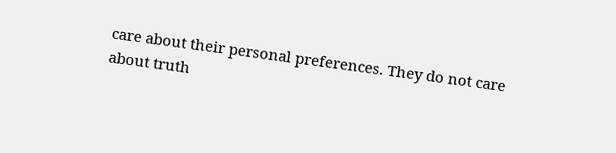care about their personal preferences. They do not care about truth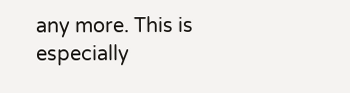any more. This is especially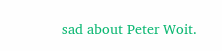sad about Peter Woit.